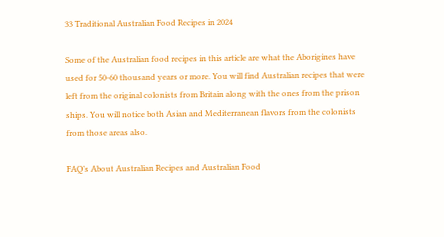33 Traditional Australian Food Recipes in 2024

Some of the Australian food recipes in this article are what the Aborigines have used for 50-60 thousand years or more. You will find Australian recipes that were left from the original colonists from Britain along with the ones from the prison ships. You will notice both Asian and Mediterranean flavors from the colonists from those areas also.

FAQ’s About Australian Recipes and Australian Food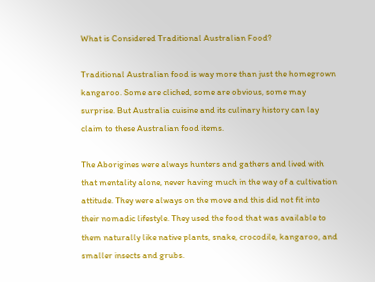What is Considered Traditional Australian Food?

Traditional Australian food is way more than just the homegrown kangaroo. Some are cliched, some are obvious, some may surprise. But Australia cuisine and its culinary history can lay claim to these Australian food items.

The Aborigines were always hunters and gathers and lived with that mentality alone, never having much in the way of a cultivation attitude. They were always on the move and this did not fit into their nomadic lifestyle. They used the food that was available to them naturally like native plants, snake, crocodile, kangaroo, and smaller insects and grubs.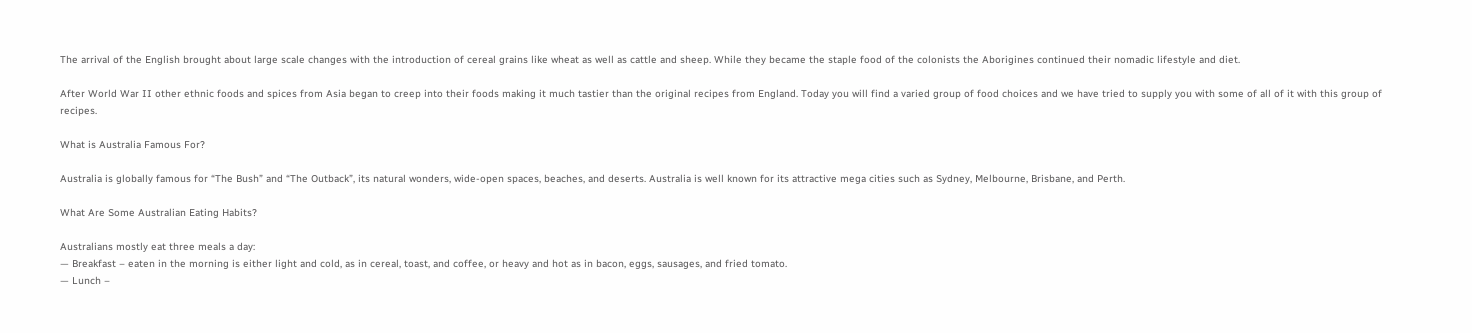The arrival of the English brought about large scale changes with the introduction of cereal grains like wheat as well as cattle and sheep. While they became the staple food of the colonists the Aborigines continued their nomadic lifestyle and diet.

After World War II other ethnic foods and spices from Asia began to creep into their foods making it much tastier than the original recipes from England. Today you will find a varied group of food choices and we have tried to supply you with some of all of it with this group of recipes.

What is Australia Famous For?

Australia is globally famous for “The Bush” and “The Outback”, its natural wonders, wide-open spaces, beaches, and deserts. Australia is well known for its attractive mega cities such as Sydney, Melbourne, Brisbane, and Perth.

What Are Some Australian Eating Habits?

Australians mostly eat three meals a day:
— Breakfast – eaten in the morning is either light and cold, as in cereal, toast, and coffee, or heavy and hot as in bacon, eggs, sausages, and fried tomato.
— Lunch –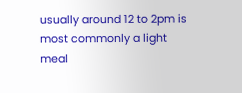usually around 12 to 2pm is most commonly a light meal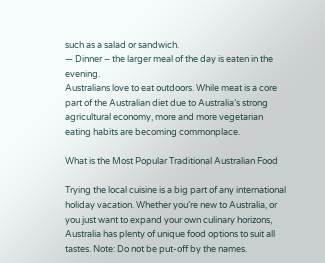such as a salad or sandwich.
— Dinner – the larger meal of the day is eaten in the evening.
Australians love to eat outdoors. While meat is a core part of the Australian diet due to Australia’s strong agricultural economy, more and more vegetarian eating habits are becoming commonplace.

What is the Most Popular Traditional Australian Food

Trying the local cuisine is a big part of any international holiday vacation. Whether you’re new to Australia, or you just want to expand your own culinary horizons, Australia has plenty of unique food options to suit all tastes. Note: Do not be put-off by the names.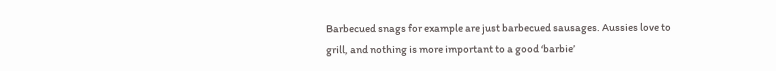Barbecued snags for example are just barbecued sausages. Aussies love to grill, and nothing is more important to a good ‘barbie’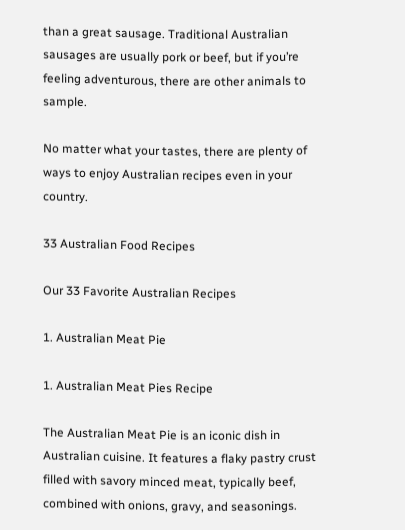than a great sausage. Traditional Australian sausages are usually pork or beef, but if you’re feeling adventurous, there are other animals to sample.

No matter what your tastes, there are plenty of ways to enjoy Australian recipes even in your country.

33 Australian Food Recipes

Our 33 Favorite Australian Recipes

1. Australian Meat Pie

1. Australian Meat Pies Recipe

The Australian Meat Pie is an iconic dish in Australian cuisine. It features a flaky pastry crust filled with savory minced meat, typically beef, combined with onions, gravy, and seasonings.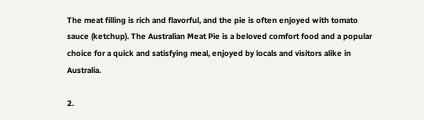The meat filling is rich and flavorful, and the pie is often enjoyed with tomato sauce (ketchup). The Australian Meat Pie is a beloved comfort food and a popular choice for a quick and satisfying meal, enjoyed by locals and visitors alike in Australia.

2.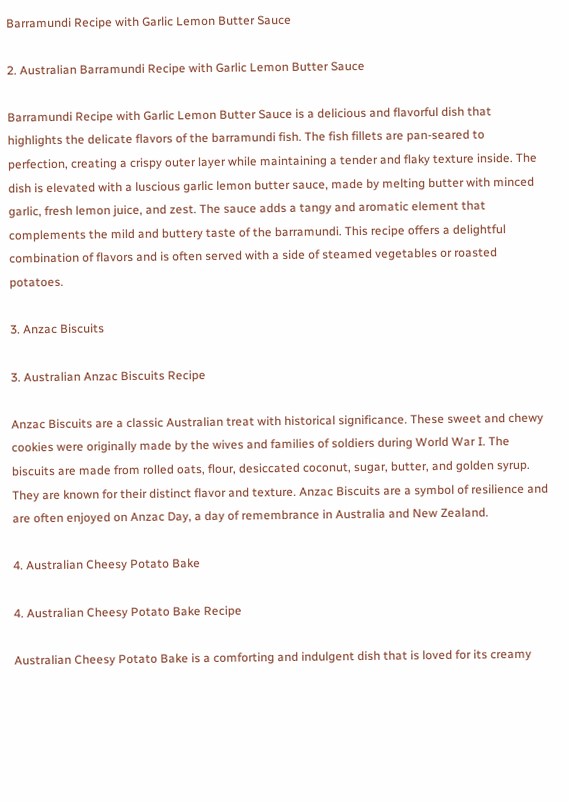Barramundi Recipe with Garlic Lemon Butter Sauce

2. Australian Barramundi Recipe with Garlic Lemon Butter Sauce

Barramundi Recipe with Garlic Lemon Butter Sauce is a delicious and flavorful dish that highlights the delicate flavors of the barramundi fish. The fish fillets are pan-seared to perfection, creating a crispy outer layer while maintaining a tender and flaky texture inside. The dish is elevated with a luscious garlic lemon butter sauce, made by melting butter with minced garlic, fresh lemon juice, and zest. The sauce adds a tangy and aromatic element that complements the mild and buttery taste of the barramundi. This recipe offers a delightful combination of flavors and is often served with a side of steamed vegetables or roasted potatoes.

3. Anzac Biscuits

3. Australian Anzac Biscuits Recipe

Anzac Biscuits are a classic Australian treat with historical significance. These sweet and chewy cookies were originally made by the wives and families of soldiers during World War I. The biscuits are made from rolled oats, flour, desiccated coconut, sugar, butter, and golden syrup. They are known for their distinct flavor and texture. Anzac Biscuits are a symbol of resilience and are often enjoyed on Anzac Day, a day of remembrance in Australia and New Zealand.

4. Australian Cheesy Potato Bake

4. Australian Cheesy Potato Bake Recipe

Australian Cheesy Potato Bake is a comforting and indulgent dish that is loved for its creamy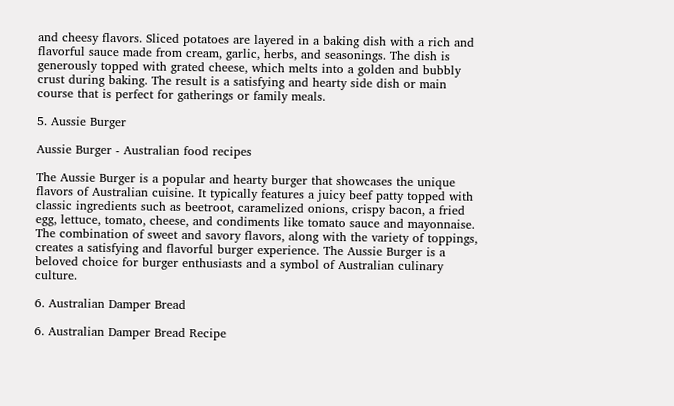and cheesy flavors. Sliced potatoes are layered in a baking dish with a rich and flavorful sauce made from cream, garlic, herbs, and seasonings. The dish is generously topped with grated cheese, which melts into a golden and bubbly crust during baking. The result is a satisfying and hearty side dish or main course that is perfect for gatherings or family meals.

5. Aussie Burger

Aussie Burger - Australian food recipes

The Aussie Burger is a popular and hearty burger that showcases the unique flavors of Australian cuisine. It typically features a juicy beef patty topped with classic ingredients such as beetroot, caramelized onions, crispy bacon, a fried egg, lettuce, tomato, cheese, and condiments like tomato sauce and mayonnaise. The combination of sweet and savory flavors, along with the variety of toppings, creates a satisfying and flavorful burger experience. The Aussie Burger is a beloved choice for burger enthusiasts and a symbol of Australian culinary culture.

6. Australian Damper Bread

6. Australian Damper Bread Recipe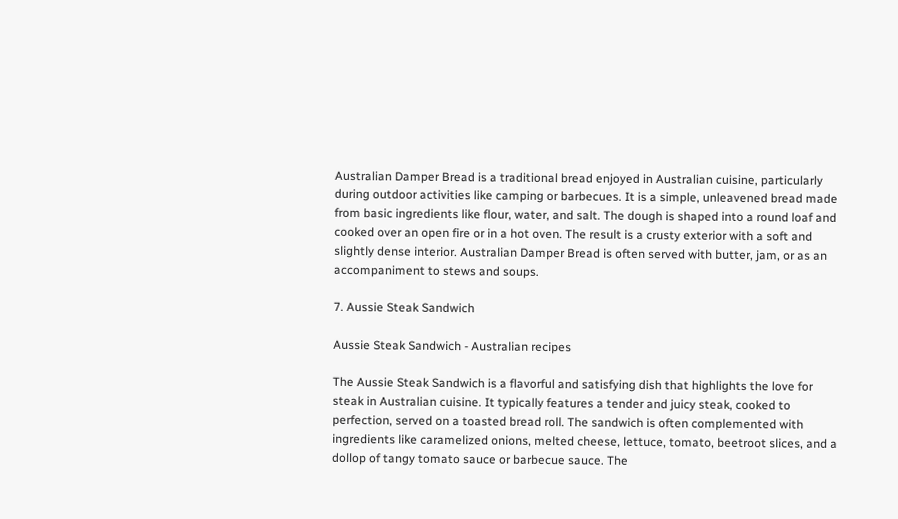Australian Damper Bread is a traditional bread enjoyed in Australian cuisine, particularly during outdoor activities like camping or barbecues. It is a simple, unleavened bread made from basic ingredients like flour, water, and salt. The dough is shaped into a round loaf and cooked over an open fire or in a hot oven. The result is a crusty exterior with a soft and slightly dense interior. Australian Damper Bread is often served with butter, jam, or as an accompaniment to stews and soups.

7. Aussie Steak Sandwich

Aussie Steak Sandwich - Australian recipes

The Aussie Steak Sandwich is a flavorful and satisfying dish that highlights the love for steak in Australian cuisine. It typically features a tender and juicy steak, cooked to perfection, served on a toasted bread roll. The sandwich is often complemented with ingredients like caramelized onions, melted cheese, lettuce, tomato, beetroot slices, and a dollop of tangy tomato sauce or barbecue sauce. The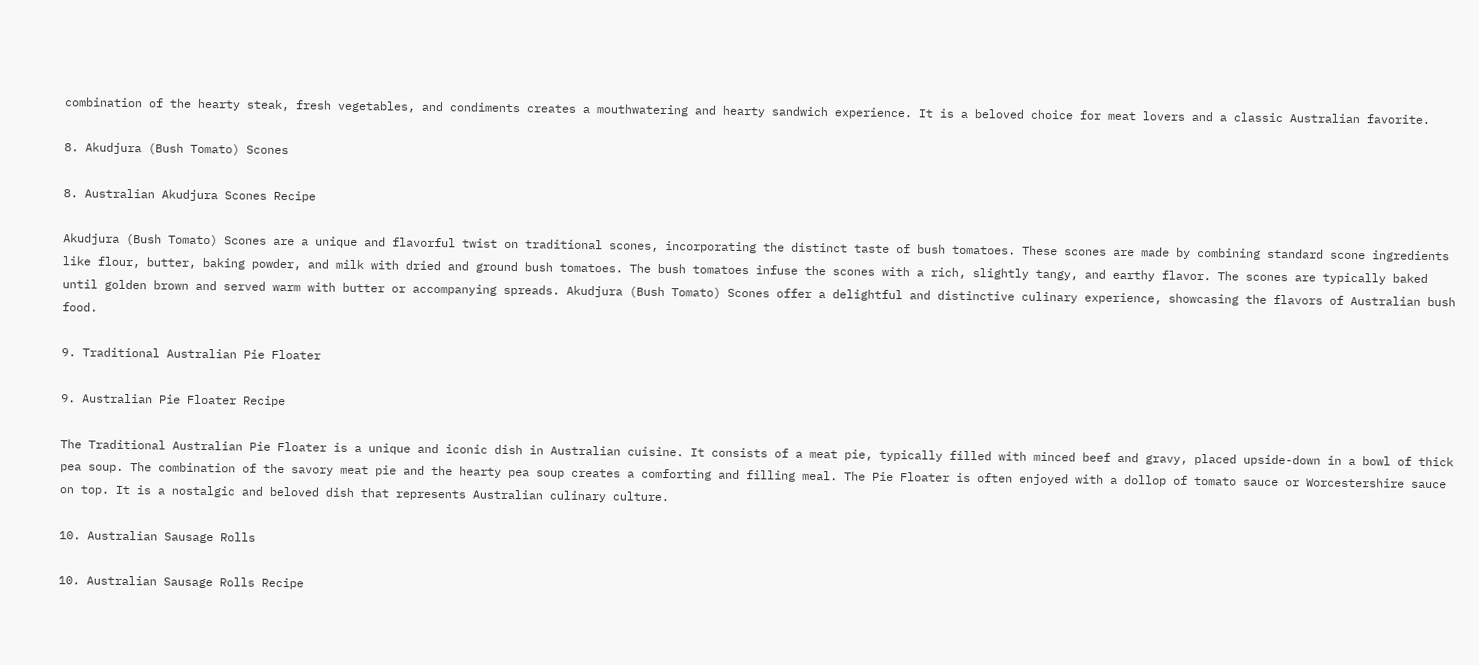combination of the hearty steak, fresh vegetables, and condiments creates a mouthwatering and hearty sandwich experience. It is a beloved choice for meat lovers and a classic Australian favorite.

8. Akudjura (Bush Tomato) Scones

8. Australian Akudjura Scones Recipe

Akudjura (Bush Tomato) Scones are a unique and flavorful twist on traditional scones, incorporating the distinct taste of bush tomatoes. These scones are made by combining standard scone ingredients like flour, butter, baking powder, and milk with dried and ground bush tomatoes. The bush tomatoes infuse the scones with a rich, slightly tangy, and earthy flavor. The scones are typically baked until golden brown and served warm with butter or accompanying spreads. Akudjura (Bush Tomato) Scones offer a delightful and distinctive culinary experience, showcasing the flavors of Australian bush food.

9. Traditional Australian Pie Floater

9. Australian Pie Floater Recipe

The Traditional Australian Pie Floater is a unique and iconic dish in Australian cuisine. It consists of a meat pie, typically filled with minced beef and gravy, placed upside-down in a bowl of thick pea soup. The combination of the savory meat pie and the hearty pea soup creates a comforting and filling meal. The Pie Floater is often enjoyed with a dollop of tomato sauce or Worcestershire sauce on top. It is a nostalgic and beloved dish that represents Australian culinary culture.

10. Australian Sausage Rolls

10. Australian Sausage Rolls Recipe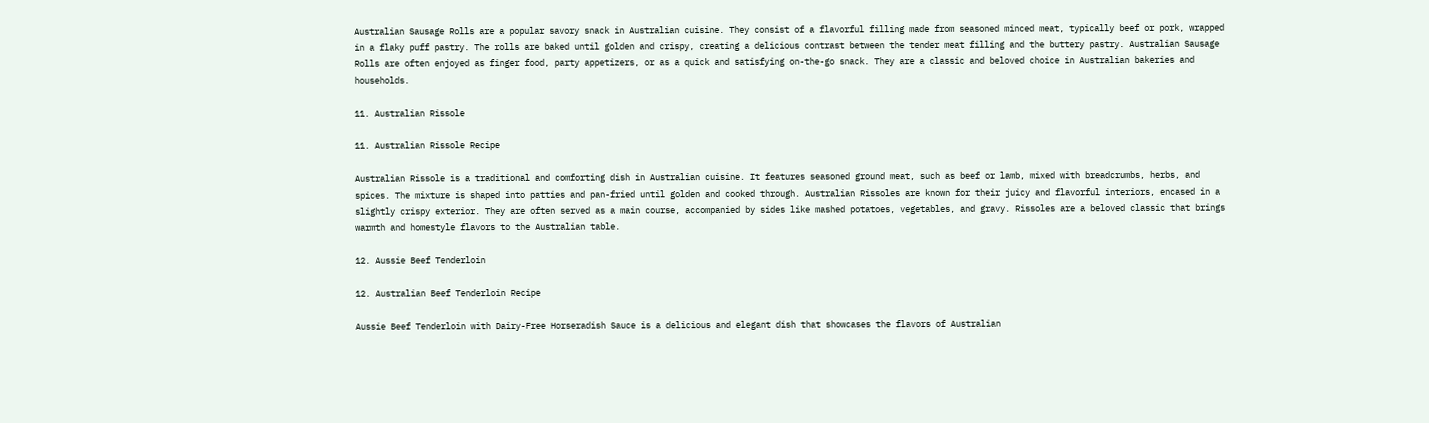Australian Sausage Rolls are a popular savory snack in Australian cuisine. They consist of a flavorful filling made from seasoned minced meat, typically beef or pork, wrapped in a flaky puff pastry. The rolls are baked until golden and crispy, creating a delicious contrast between the tender meat filling and the buttery pastry. Australian Sausage Rolls are often enjoyed as finger food, party appetizers, or as a quick and satisfying on-the-go snack. They are a classic and beloved choice in Australian bakeries and households.

11. Australian Rissole

11. Australian Rissole Recipe

Australian Rissole is a traditional and comforting dish in Australian cuisine. It features seasoned ground meat, such as beef or lamb, mixed with breadcrumbs, herbs, and spices. The mixture is shaped into patties and pan-fried until golden and cooked through. Australian Rissoles are known for their juicy and flavorful interiors, encased in a slightly crispy exterior. They are often served as a main course, accompanied by sides like mashed potatoes, vegetables, and gravy. Rissoles are a beloved classic that brings warmth and homestyle flavors to the Australian table.

12. Aussie Beef Tenderloin

12. Australian Beef Tenderloin Recipe

Aussie Beef Tenderloin with Dairy-Free Horseradish Sauce is a delicious and elegant dish that showcases the flavors of Australian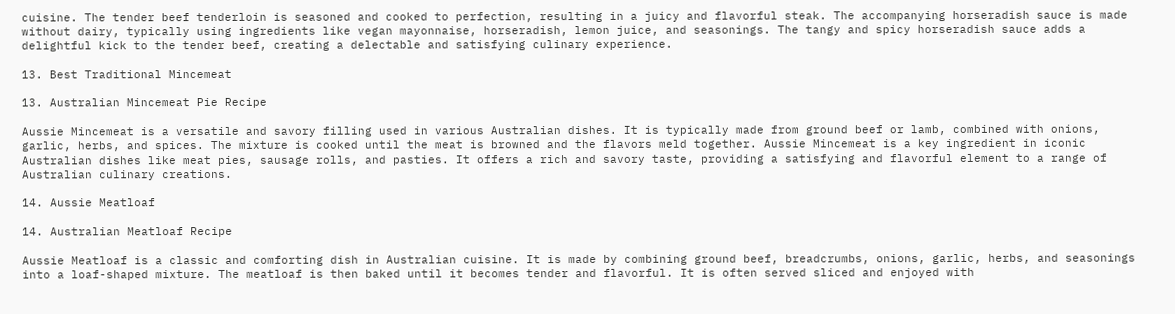cuisine. The tender beef tenderloin is seasoned and cooked to perfection, resulting in a juicy and flavorful steak. The accompanying horseradish sauce is made without dairy, typically using ingredients like vegan mayonnaise, horseradish, lemon juice, and seasonings. The tangy and spicy horseradish sauce adds a delightful kick to the tender beef, creating a delectable and satisfying culinary experience.

13. Best Traditional Mincemeat

13. Australian Mincemeat Pie Recipe

Aussie Mincemeat is a versatile and savory filling used in various Australian dishes. It is typically made from ground beef or lamb, combined with onions, garlic, herbs, and spices. The mixture is cooked until the meat is browned and the flavors meld together. Aussie Mincemeat is a key ingredient in iconic Australian dishes like meat pies, sausage rolls, and pasties. It offers a rich and savory taste, providing a satisfying and flavorful element to a range of Australian culinary creations.

14. Aussie Meatloaf

14. Australian Meatloaf Recipe

Aussie Meatloaf is a classic and comforting dish in Australian cuisine. It is made by combining ground beef, breadcrumbs, onions, garlic, herbs, and seasonings into a loaf-shaped mixture. The meatloaf is then baked until it becomes tender and flavorful. It is often served sliced and enjoyed with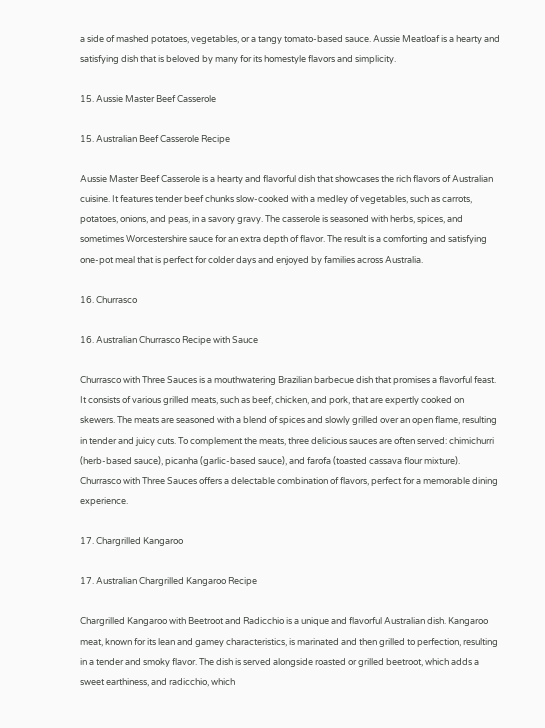a side of mashed potatoes, vegetables, or a tangy tomato-based sauce. Aussie Meatloaf is a hearty and satisfying dish that is beloved by many for its homestyle flavors and simplicity.

15. Aussie Master Beef Casserole

15. Australian Beef Casserole Recipe

Aussie Master Beef Casserole is a hearty and flavorful dish that showcases the rich flavors of Australian cuisine. It features tender beef chunks slow-cooked with a medley of vegetables, such as carrots, potatoes, onions, and peas, in a savory gravy. The casserole is seasoned with herbs, spices, and sometimes Worcestershire sauce for an extra depth of flavor. The result is a comforting and satisfying one-pot meal that is perfect for colder days and enjoyed by families across Australia.

16. Churrasco

16. Australian Churrasco Recipe with Sauce

Churrasco with Three Sauces is a mouthwatering Brazilian barbecue dish that promises a flavorful feast. It consists of various grilled meats, such as beef, chicken, and pork, that are expertly cooked on skewers. The meats are seasoned with a blend of spices and slowly grilled over an open flame, resulting in tender and juicy cuts. To complement the meats, three delicious sauces are often served: chimichurri (herb-based sauce), picanha (garlic-based sauce), and farofa (toasted cassava flour mixture). Churrasco with Three Sauces offers a delectable combination of flavors, perfect for a memorable dining experience.

17. Chargrilled Kangaroo

17. Australian Chargrilled Kangaroo Recipe

Chargrilled Kangaroo with Beetroot and Radicchio is a unique and flavorful Australian dish. Kangaroo meat, known for its lean and gamey characteristics, is marinated and then grilled to perfection, resulting in a tender and smoky flavor. The dish is served alongside roasted or grilled beetroot, which adds a sweet earthiness, and radicchio, which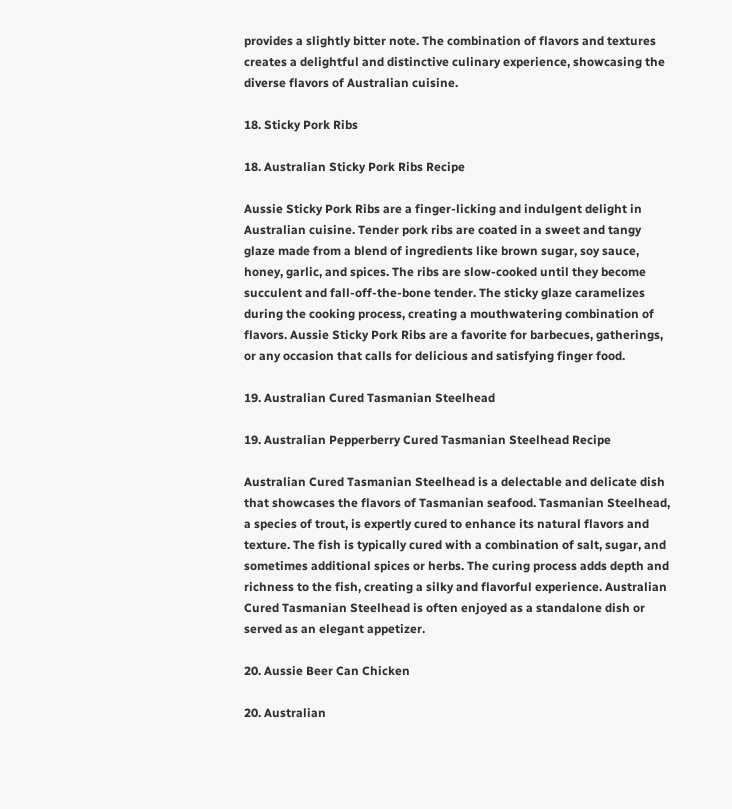provides a slightly bitter note. The combination of flavors and textures creates a delightful and distinctive culinary experience, showcasing the diverse flavors of Australian cuisine.

18. Sticky Pork Ribs

18. Australian Sticky Pork Ribs Recipe

Aussie Sticky Pork Ribs are a finger-licking and indulgent delight in Australian cuisine. Tender pork ribs are coated in a sweet and tangy glaze made from a blend of ingredients like brown sugar, soy sauce, honey, garlic, and spices. The ribs are slow-cooked until they become succulent and fall-off-the-bone tender. The sticky glaze caramelizes during the cooking process, creating a mouthwatering combination of flavors. Aussie Sticky Pork Ribs are a favorite for barbecues, gatherings, or any occasion that calls for delicious and satisfying finger food.

19. Australian Cured Tasmanian Steelhead

19. Australian Pepperberry Cured Tasmanian Steelhead Recipe

Australian Cured Tasmanian Steelhead is a delectable and delicate dish that showcases the flavors of Tasmanian seafood. Tasmanian Steelhead, a species of trout, is expertly cured to enhance its natural flavors and texture. The fish is typically cured with a combination of salt, sugar, and sometimes additional spices or herbs. The curing process adds depth and richness to the fish, creating a silky and flavorful experience. Australian Cured Tasmanian Steelhead is often enjoyed as a standalone dish or served as an elegant appetizer.

20. Aussie Beer Can Chicken

20. Australian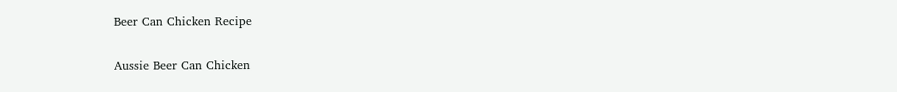Beer Can Chicken Recipe

Aussie Beer Can Chicken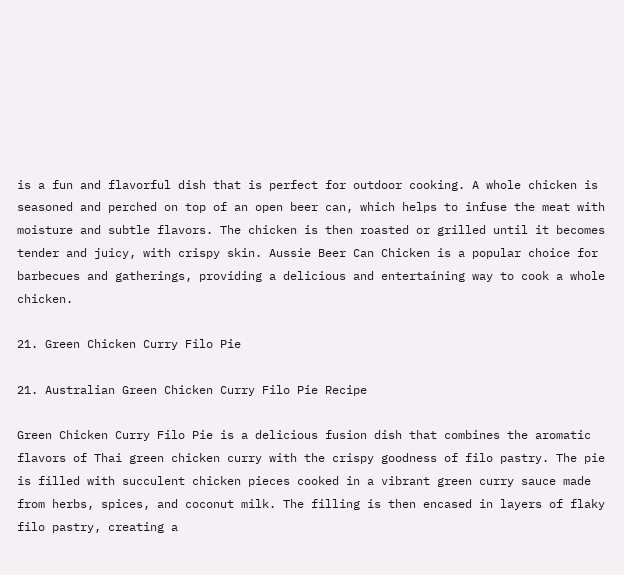is a fun and flavorful dish that is perfect for outdoor cooking. A whole chicken is seasoned and perched on top of an open beer can, which helps to infuse the meat with moisture and subtle flavors. The chicken is then roasted or grilled until it becomes tender and juicy, with crispy skin. Aussie Beer Can Chicken is a popular choice for barbecues and gatherings, providing a delicious and entertaining way to cook a whole chicken.

21. Green Chicken Curry Filo Pie

21. Australian Green Chicken Curry Filo Pie Recipe

Green Chicken Curry Filo Pie is a delicious fusion dish that combines the aromatic flavors of Thai green chicken curry with the crispy goodness of filo pastry. The pie is filled with succulent chicken pieces cooked in a vibrant green curry sauce made from herbs, spices, and coconut milk. The filling is then encased in layers of flaky filo pastry, creating a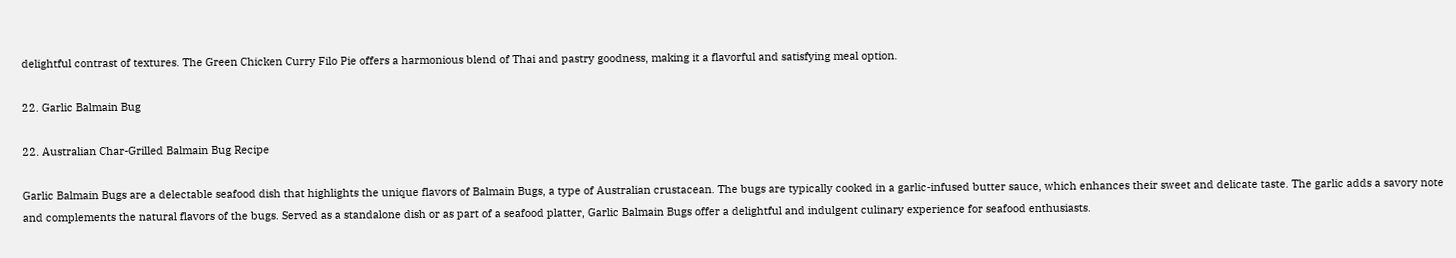delightful contrast of textures. The Green Chicken Curry Filo Pie offers a harmonious blend of Thai and pastry goodness, making it a flavorful and satisfying meal option.

22. Garlic Balmain Bug

22. Australian Char-Grilled Balmain Bug Recipe

Garlic Balmain Bugs are a delectable seafood dish that highlights the unique flavors of Balmain Bugs, a type of Australian crustacean. The bugs are typically cooked in a garlic-infused butter sauce, which enhances their sweet and delicate taste. The garlic adds a savory note and complements the natural flavors of the bugs. Served as a standalone dish or as part of a seafood platter, Garlic Balmain Bugs offer a delightful and indulgent culinary experience for seafood enthusiasts.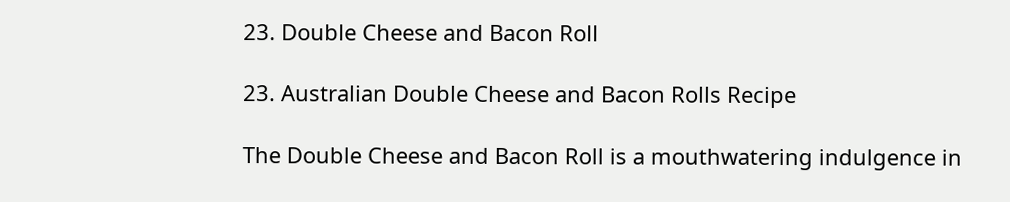23. Double Cheese and Bacon Roll

23. Australian Double Cheese and Bacon Rolls Recipe

The Double Cheese and Bacon Roll is a mouthwatering indulgence in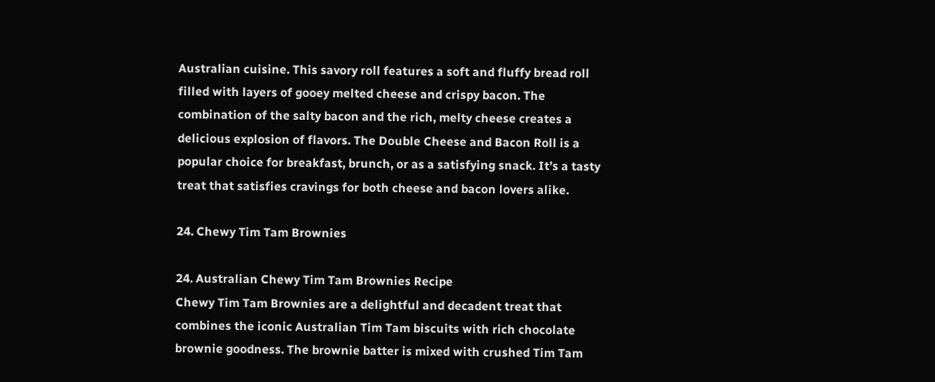Australian cuisine. This savory roll features a soft and fluffy bread roll filled with layers of gooey melted cheese and crispy bacon. The combination of the salty bacon and the rich, melty cheese creates a delicious explosion of flavors. The Double Cheese and Bacon Roll is a popular choice for breakfast, brunch, or as a satisfying snack. It’s a tasty treat that satisfies cravings for both cheese and bacon lovers alike.

24. Chewy Tim Tam Brownies

24. Australian Chewy Tim Tam Brownies Recipe
Chewy Tim Tam Brownies are a delightful and decadent treat that combines the iconic Australian Tim Tam biscuits with rich chocolate brownie goodness. The brownie batter is mixed with crushed Tim Tam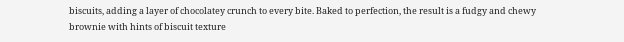biscuits, adding a layer of chocolatey crunch to every bite. Baked to perfection, the result is a fudgy and chewy brownie with hints of biscuit texture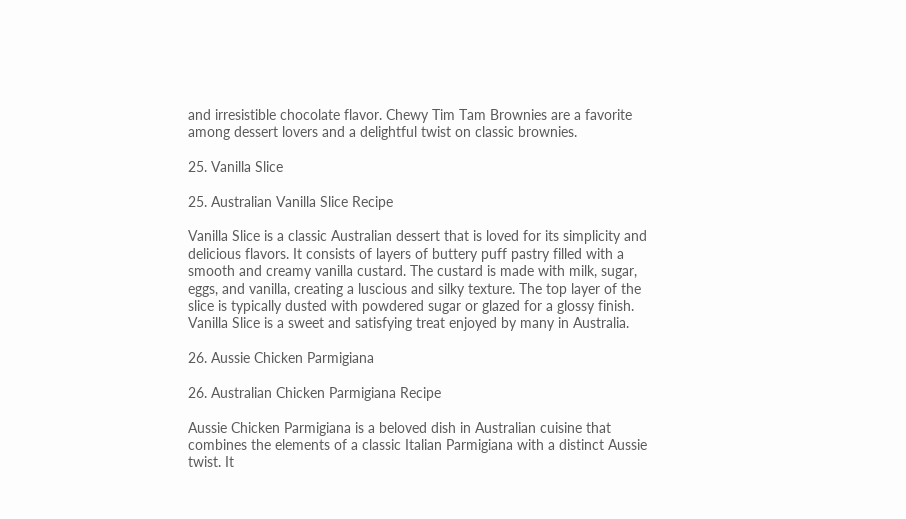and irresistible chocolate flavor. Chewy Tim Tam Brownies are a favorite among dessert lovers and a delightful twist on classic brownies.

25. Vanilla Slice

25. Australian Vanilla Slice Recipe

Vanilla Slice is a classic Australian dessert that is loved for its simplicity and delicious flavors. It consists of layers of buttery puff pastry filled with a smooth and creamy vanilla custard. The custard is made with milk, sugar, eggs, and vanilla, creating a luscious and silky texture. The top layer of the slice is typically dusted with powdered sugar or glazed for a glossy finish. Vanilla Slice is a sweet and satisfying treat enjoyed by many in Australia.

26. Aussie Chicken Parmigiana

26. Australian Chicken Parmigiana Recipe

Aussie Chicken Parmigiana is a beloved dish in Australian cuisine that combines the elements of a classic Italian Parmigiana with a distinct Aussie twist. It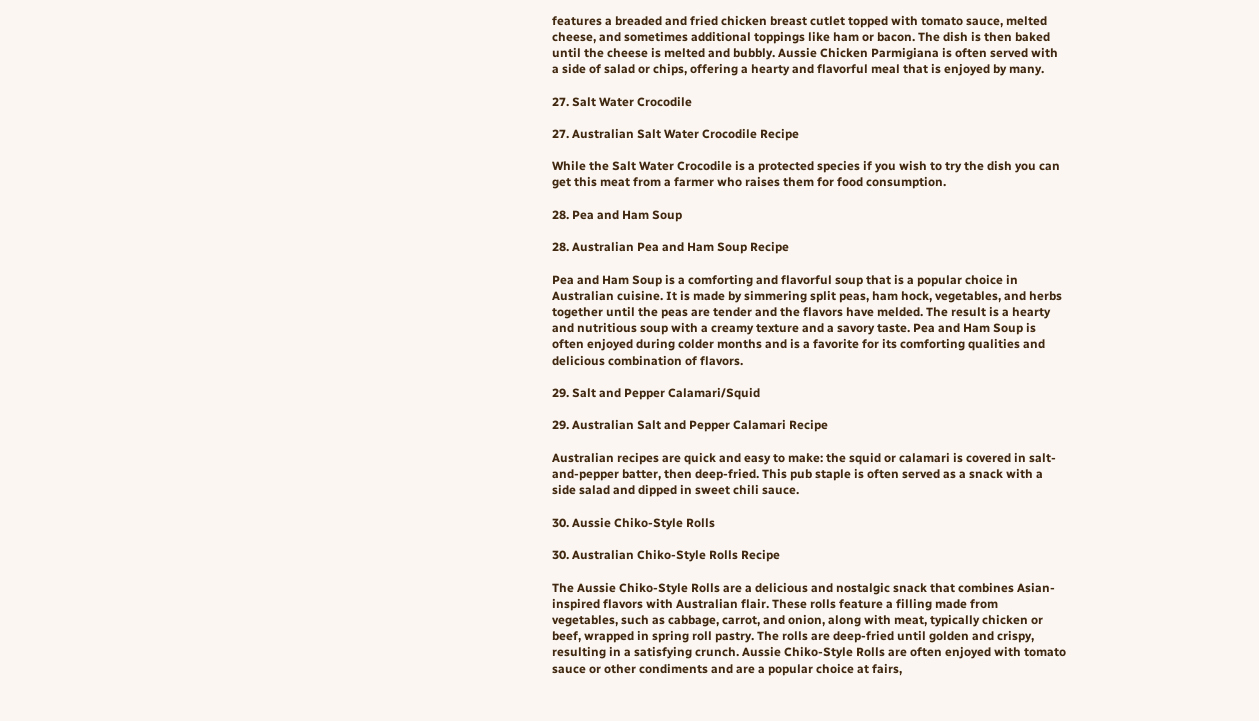features a breaded and fried chicken breast cutlet topped with tomato sauce, melted cheese, and sometimes additional toppings like ham or bacon. The dish is then baked until the cheese is melted and bubbly. Aussie Chicken Parmigiana is often served with a side of salad or chips, offering a hearty and flavorful meal that is enjoyed by many.

27. Salt Water Crocodile

27. Australian Salt Water Crocodile Recipe

While the Salt Water Crocodile is a protected species if you wish to try the dish you can get this meat from a farmer who raises them for food consumption.

28. Pea and Ham Soup

28. Australian Pea and Ham Soup Recipe

Pea and Ham Soup is a comforting and flavorful soup that is a popular choice in Australian cuisine. It is made by simmering split peas, ham hock, vegetables, and herbs together until the peas are tender and the flavors have melded. The result is a hearty and nutritious soup with a creamy texture and a savory taste. Pea and Ham Soup is often enjoyed during colder months and is a favorite for its comforting qualities and delicious combination of flavors.

29. Salt and Pepper Calamari/Squid

29. Australian Salt and Pepper Calamari Recipe

Australian recipes are quick and easy to make: the squid or calamari is covered in salt-and-pepper batter, then deep-fried. This pub staple is often served as a snack with a side salad and dipped in sweet chili sauce.

30. Aussie Chiko-Style Rolls

30. Australian Chiko-Style Rolls Recipe

The Aussie Chiko-Style Rolls are a delicious and nostalgic snack that combines Asian-inspired flavors with Australian flair. These rolls feature a filling made from vegetables, such as cabbage, carrot, and onion, along with meat, typically chicken or beef, wrapped in spring roll pastry. The rolls are deep-fried until golden and crispy, resulting in a satisfying crunch. Aussie Chiko-Style Rolls are often enjoyed with tomato sauce or other condiments and are a popular choice at fairs,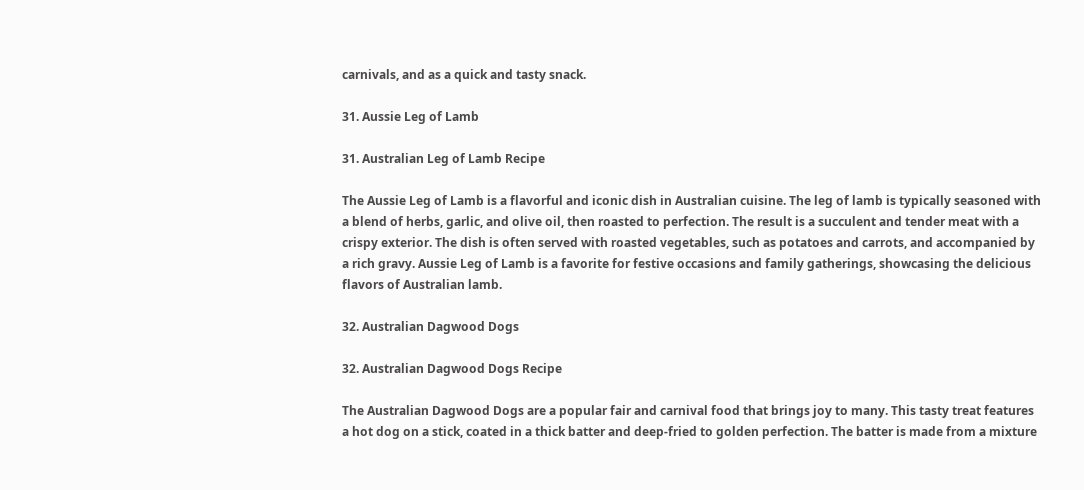carnivals, and as a quick and tasty snack.

31. Aussie Leg of Lamb

31. Australian Leg of Lamb Recipe

The Aussie Leg of Lamb is a flavorful and iconic dish in Australian cuisine. The leg of lamb is typically seasoned with a blend of herbs, garlic, and olive oil, then roasted to perfection. The result is a succulent and tender meat with a crispy exterior. The dish is often served with roasted vegetables, such as potatoes and carrots, and accompanied by a rich gravy. Aussie Leg of Lamb is a favorite for festive occasions and family gatherings, showcasing the delicious flavors of Australian lamb.

32. Australian Dagwood Dogs

32. Australian Dagwood Dogs Recipe

The Australian Dagwood Dogs are a popular fair and carnival food that brings joy to many. This tasty treat features a hot dog on a stick, coated in a thick batter and deep-fried to golden perfection. The batter is made from a mixture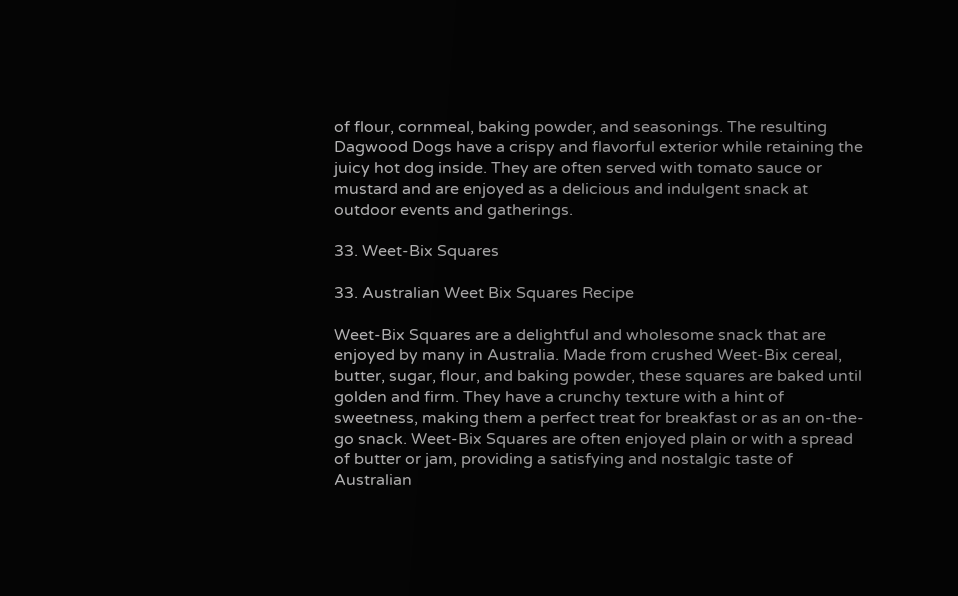of flour, cornmeal, baking powder, and seasonings. The resulting Dagwood Dogs have a crispy and flavorful exterior while retaining the juicy hot dog inside. They are often served with tomato sauce or mustard and are enjoyed as a delicious and indulgent snack at outdoor events and gatherings.

33. Weet-Bix Squares

33. Australian Weet Bix Squares Recipe

Weet-Bix Squares are a delightful and wholesome snack that are enjoyed by many in Australia. Made from crushed Weet-Bix cereal, butter, sugar, flour, and baking powder, these squares are baked until golden and firm. They have a crunchy texture with a hint of sweetness, making them a perfect treat for breakfast or as an on-the-go snack. Weet-Bix Squares are often enjoyed plain or with a spread of butter or jam, providing a satisfying and nostalgic taste of Australian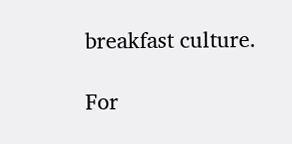breakfast culture.

For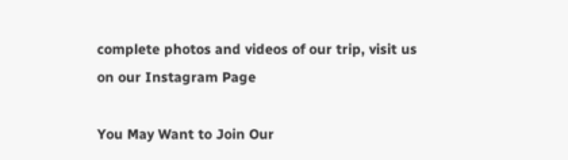complete photos and videos of our trip, visit us on our Instagram Page

You May Want to Join Our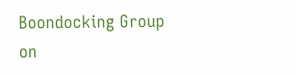Boondocking Group on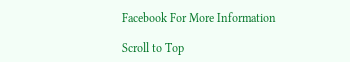Facebook For More Information

Scroll to Top